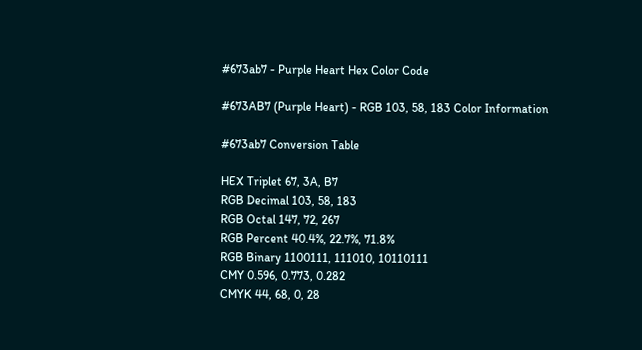#673ab7 - Purple Heart Hex Color Code

#673AB7 (Purple Heart) - RGB 103, 58, 183 Color Information

#673ab7 Conversion Table

HEX Triplet 67, 3A, B7
RGB Decimal 103, 58, 183
RGB Octal 147, 72, 267
RGB Percent 40.4%, 22.7%, 71.8%
RGB Binary 1100111, 111010, 10110111
CMY 0.596, 0.773, 0.282
CMYK 44, 68, 0, 28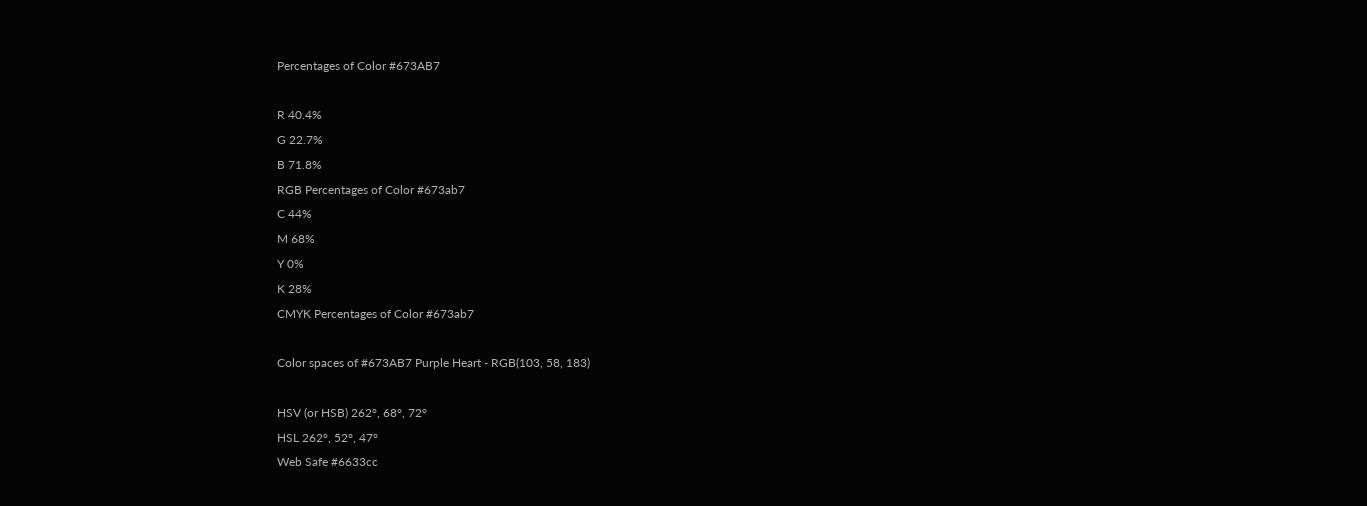Percentages of Color #673AB7

R 40.4%
G 22.7%
B 71.8%
RGB Percentages of Color #673ab7
C 44%
M 68%
Y 0%
K 28%
CMYK Percentages of Color #673ab7

Color spaces of #673AB7 Purple Heart - RGB(103, 58, 183)

HSV (or HSB) 262°, 68°, 72°
HSL 262°, 52°, 47°
Web Safe #6633cc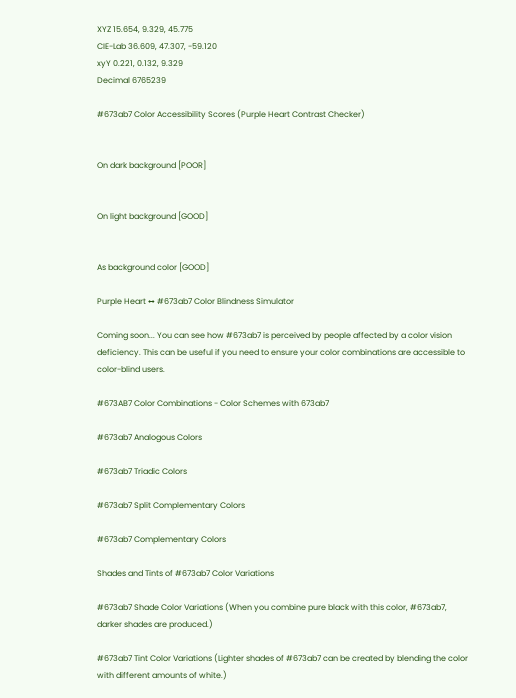XYZ 15.654, 9.329, 45.775
CIE-Lab 36.609, 47.307, -59.120
xyY 0.221, 0.132, 9.329
Decimal 6765239

#673ab7 Color Accessibility Scores (Purple Heart Contrast Checker)


On dark background [POOR]


On light background [GOOD]


As background color [GOOD]

Purple Heart ↔ #673ab7 Color Blindness Simulator

Coming soon... You can see how #673ab7 is perceived by people affected by a color vision deficiency. This can be useful if you need to ensure your color combinations are accessible to color-blind users.

#673AB7 Color Combinations - Color Schemes with 673ab7

#673ab7 Analogous Colors

#673ab7 Triadic Colors

#673ab7 Split Complementary Colors

#673ab7 Complementary Colors

Shades and Tints of #673ab7 Color Variations

#673ab7 Shade Color Variations (When you combine pure black with this color, #673ab7, darker shades are produced.)

#673ab7 Tint Color Variations (Lighter shades of #673ab7 can be created by blending the color with different amounts of white.)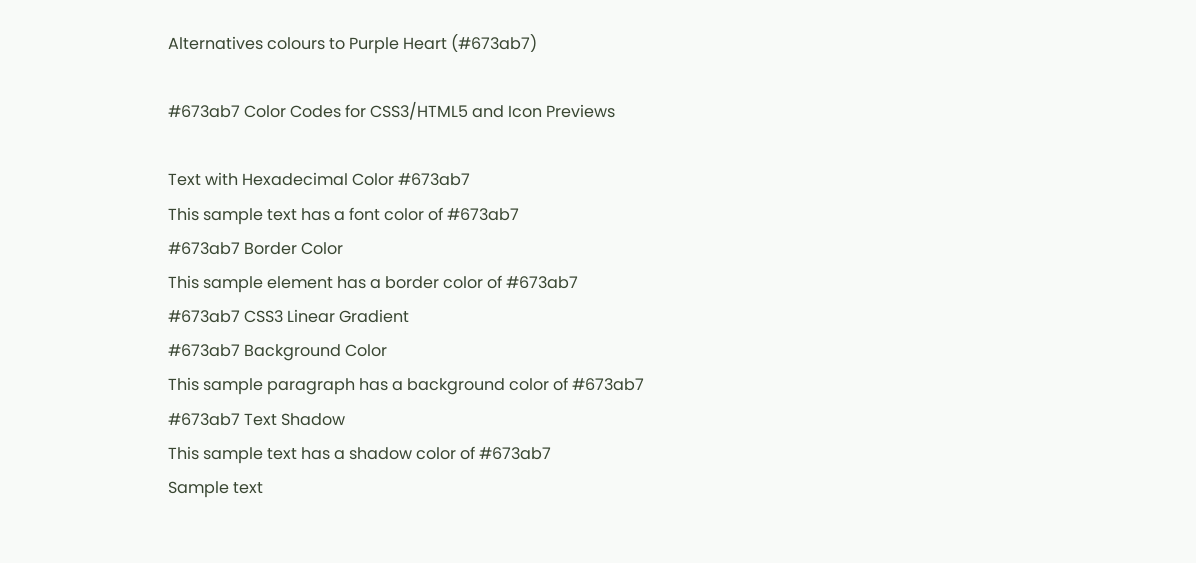Alternatives colours to Purple Heart (#673ab7)

#673ab7 Color Codes for CSS3/HTML5 and Icon Previews

Text with Hexadecimal Color #673ab7
This sample text has a font color of #673ab7
#673ab7 Border Color
This sample element has a border color of #673ab7
#673ab7 CSS3 Linear Gradient
#673ab7 Background Color
This sample paragraph has a background color of #673ab7
#673ab7 Text Shadow
This sample text has a shadow color of #673ab7
Sample text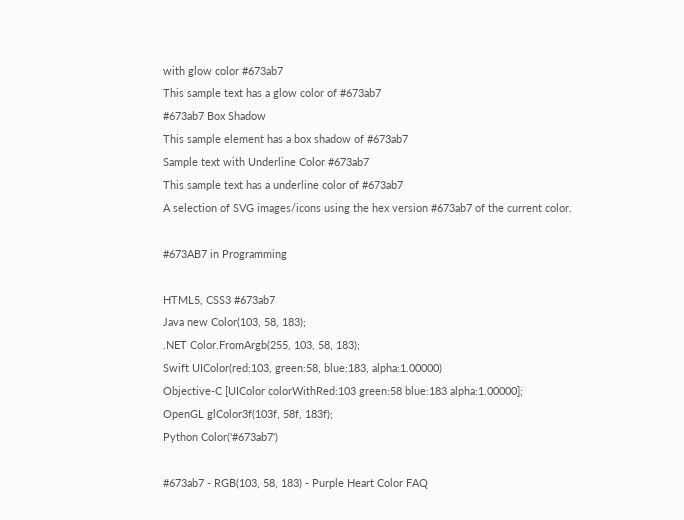with glow color #673ab7
This sample text has a glow color of #673ab7
#673ab7 Box Shadow
This sample element has a box shadow of #673ab7
Sample text with Underline Color #673ab7
This sample text has a underline color of #673ab7
A selection of SVG images/icons using the hex version #673ab7 of the current color.

#673AB7 in Programming

HTML5, CSS3 #673ab7
Java new Color(103, 58, 183);
.NET Color.FromArgb(255, 103, 58, 183);
Swift UIColor(red:103, green:58, blue:183, alpha:1.00000)
Objective-C [UIColor colorWithRed:103 green:58 blue:183 alpha:1.00000];
OpenGL glColor3f(103f, 58f, 183f);
Python Color('#673ab7')

#673ab7 - RGB(103, 58, 183) - Purple Heart Color FAQ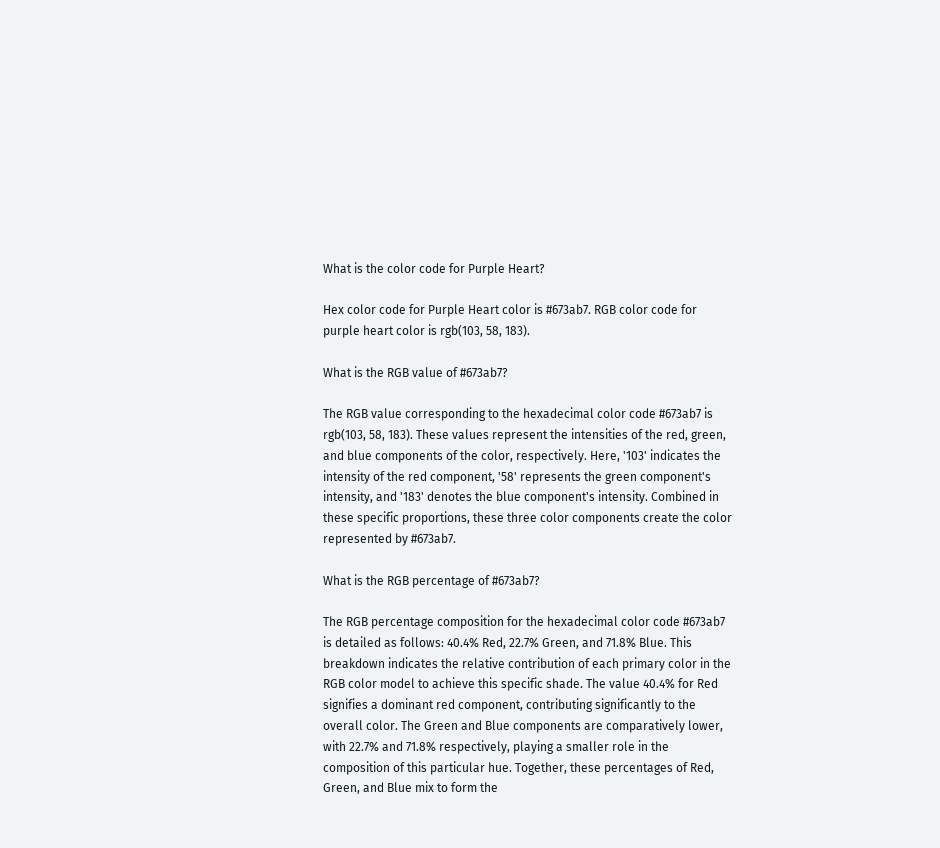What is the color code for Purple Heart?

Hex color code for Purple Heart color is #673ab7. RGB color code for purple heart color is rgb(103, 58, 183).

What is the RGB value of #673ab7?

The RGB value corresponding to the hexadecimal color code #673ab7 is rgb(103, 58, 183). These values represent the intensities of the red, green, and blue components of the color, respectively. Here, '103' indicates the intensity of the red component, '58' represents the green component's intensity, and '183' denotes the blue component's intensity. Combined in these specific proportions, these three color components create the color represented by #673ab7.

What is the RGB percentage of #673ab7?

The RGB percentage composition for the hexadecimal color code #673ab7 is detailed as follows: 40.4% Red, 22.7% Green, and 71.8% Blue. This breakdown indicates the relative contribution of each primary color in the RGB color model to achieve this specific shade. The value 40.4% for Red signifies a dominant red component, contributing significantly to the overall color. The Green and Blue components are comparatively lower, with 22.7% and 71.8% respectively, playing a smaller role in the composition of this particular hue. Together, these percentages of Red, Green, and Blue mix to form the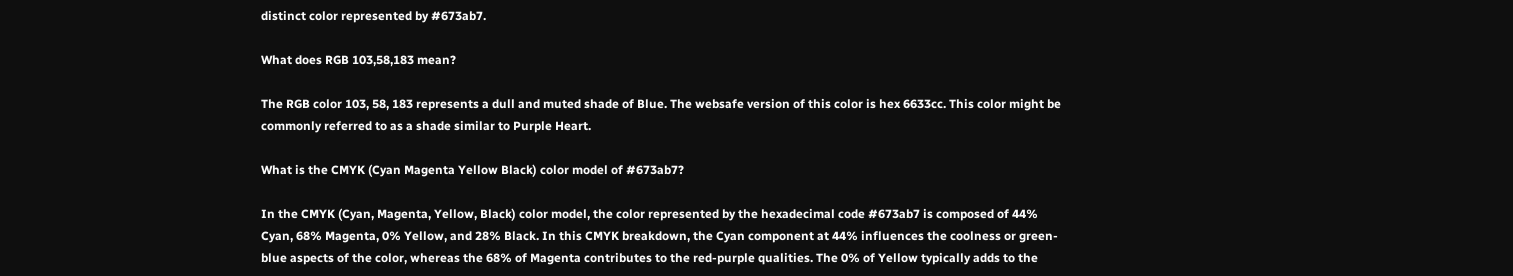distinct color represented by #673ab7.

What does RGB 103,58,183 mean?

The RGB color 103, 58, 183 represents a dull and muted shade of Blue. The websafe version of this color is hex 6633cc. This color might be commonly referred to as a shade similar to Purple Heart.

What is the CMYK (Cyan Magenta Yellow Black) color model of #673ab7?

In the CMYK (Cyan, Magenta, Yellow, Black) color model, the color represented by the hexadecimal code #673ab7 is composed of 44% Cyan, 68% Magenta, 0% Yellow, and 28% Black. In this CMYK breakdown, the Cyan component at 44% influences the coolness or green-blue aspects of the color, whereas the 68% of Magenta contributes to the red-purple qualities. The 0% of Yellow typically adds to the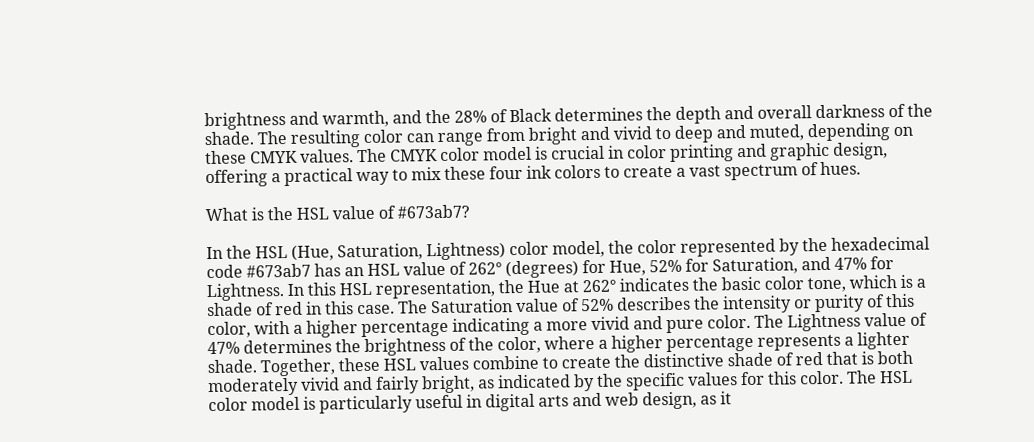brightness and warmth, and the 28% of Black determines the depth and overall darkness of the shade. The resulting color can range from bright and vivid to deep and muted, depending on these CMYK values. The CMYK color model is crucial in color printing and graphic design, offering a practical way to mix these four ink colors to create a vast spectrum of hues.

What is the HSL value of #673ab7?

In the HSL (Hue, Saturation, Lightness) color model, the color represented by the hexadecimal code #673ab7 has an HSL value of 262° (degrees) for Hue, 52% for Saturation, and 47% for Lightness. In this HSL representation, the Hue at 262° indicates the basic color tone, which is a shade of red in this case. The Saturation value of 52% describes the intensity or purity of this color, with a higher percentage indicating a more vivid and pure color. The Lightness value of 47% determines the brightness of the color, where a higher percentage represents a lighter shade. Together, these HSL values combine to create the distinctive shade of red that is both moderately vivid and fairly bright, as indicated by the specific values for this color. The HSL color model is particularly useful in digital arts and web design, as it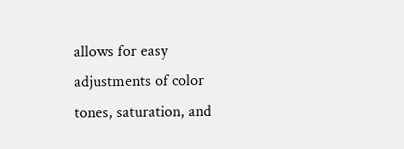allows for easy adjustments of color tones, saturation, and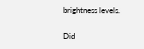brightness levels.

Did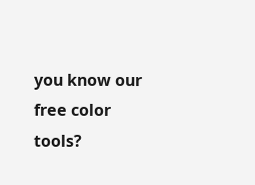you know our free color tools?